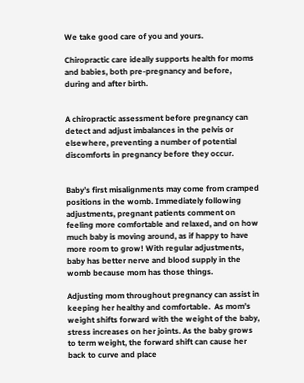We take good care of you and yours.

Chiropractic care ideally supports health for moms and babies, both pre-pregnancy and before, during and after birth.


A chiropractic assessment before pregnancy can detect and adjust imbalances in the pelvis or elsewhere, preventing a number of potential discomforts in pregnancy before they occur.


Baby’s first misalignments may come from cramped positions in the womb. Immediately following adjustments, pregnant patients comment on feeling more comfortable and relaxed, and on how much baby is moving around, as if happy to have more room to grow! With regular adjustments, baby has better nerve and blood supply in the womb because mom has those things.

Adjusting mom throughout pregnancy can assist in keeping her healthy and comfortable.  As mom’s weight shifts forward with the weight of the baby, stress increases on her joints. As the baby grows to term weight, the forward shift can cause her back to curve and place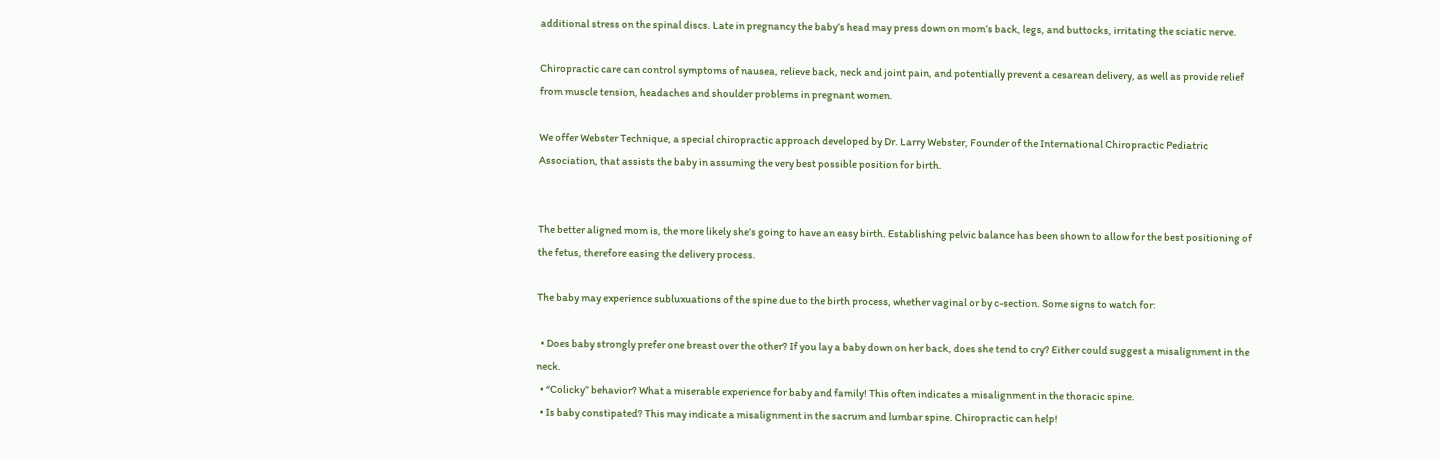additional stress on the spinal discs. Late in pregnancy the baby’s head may press down on mom’s back, legs, and buttocks, irritating the sciatic nerve.

Chiropractic care can control symptoms of nausea, relieve back, neck and joint pain, and potentially prevent a cesarean delivery, as well as provide relief from muscle tension, headaches and shoulder problems in pregnant women.

We offer Webster Technique, a special chiropractic approach developed by Dr. Larry Webster, Founder of the International Chiropractic Pediatric Association, that assists the baby in assuming the very best possible position for birth.


The better aligned mom is, the more likely she’s going to have an easy birth. Establishing pelvic balance has been shown to allow for the best positioning of the fetus, therefore easing the delivery process.

The baby may experience subluxuations of the spine due to the birth process, whether vaginal or by c-section. Some signs to watch for:

  • Does baby strongly prefer one breast over the other? If you lay a baby down on her back, does she tend to cry? Either could suggest a misalignment in the neck.
  • “Colicky” behavior? What a miserable experience for baby and family! This often indicates a misalignment in the thoracic spine.
  • Is baby constipated? This may indicate a misalignment in the sacrum and lumbar spine. Chiropractic can help!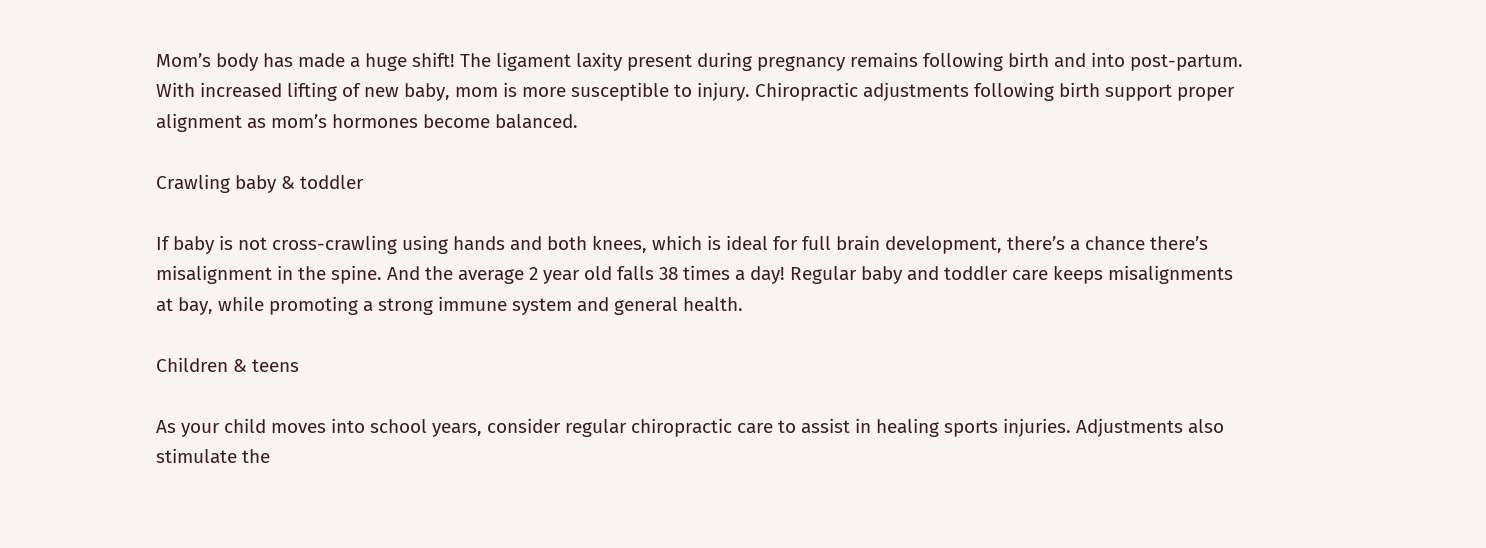Mom’s body has made a huge shift! The ligament laxity present during pregnancy remains following birth and into post-partum. With increased lifting of new baby, mom is more susceptible to injury. Chiropractic adjustments following birth support proper alignment as mom’s hormones become balanced.

Crawling baby & toddler

If baby is not cross-crawling using hands and both knees, which is ideal for full brain development, there’s a chance there’s misalignment in the spine. And the average 2 year old falls 38 times a day! Regular baby and toddler care keeps misalignments at bay, while promoting a strong immune system and general health.

Children & teens

As your child moves into school years, consider regular chiropractic care to assist in healing sports injuries. Adjustments also stimulate the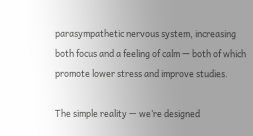parasympathetic nervous system, increasing both focus and a feeling of calm — both of which promote lower stress and improve studies.

The simple reality — we’re designed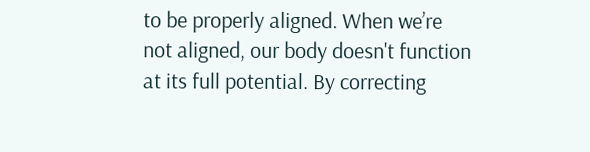to be properly aligned. When we’re not aligned, our body doesn't function at its full potential. By correcting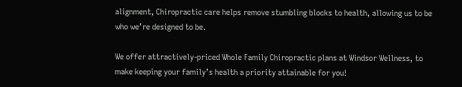alignment, Chiropractic care helps remove stumbling blocks to health, allowing us to be who we’re designed to be.

We offer attractively-priced Whole Family Chiropractic plans at Windsor Wellness, to make keeping your family’s health a priority attainable for you!